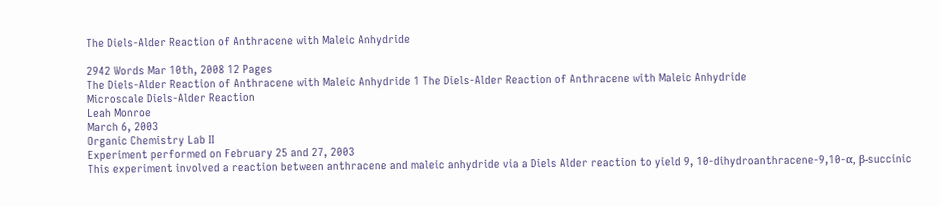The Diels-Alder Reaction of Anthracene with Maleic Anhydride

2942 Words Mar 10th, 2008 12 Pages
The Diels-Alder Reaction of Anthracene with Maleic Anhydride 1 The Diels-Alder Reaction of Anthracene with Maleic Anhydride
Microscale Diels-Alder Reaction
Leah Monroe
March 6, 2003
Organic Chemistry Lab II
Experiment performed on February 25 and 27, 2003
This experiment involved a reaction between anthracene and maleic anhydride via a Diels Alder reaction to yield 9, 10-dihydroanthracene-9,10-α, β-succinic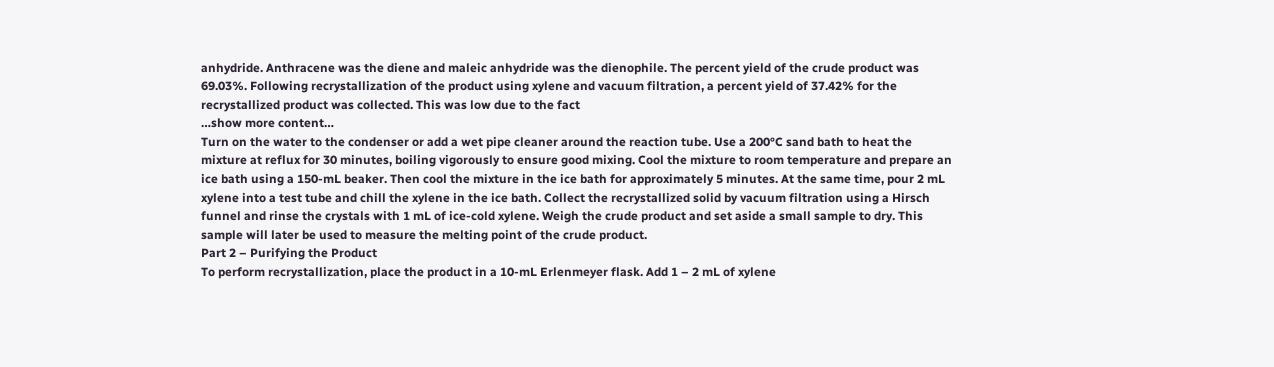anhydride. Anthracene was the diene and maleic anhydride was the dienophile. The percent yield of the crude product was 69.03%. Following recrystallization of the product using xylene and vacuum filtration, a percent yield of 37.42% for the recrystallized product was collected. This was low due to the fact
…show more content…
Turn on the water to the condenser or add a wet pipe cleaner around the reaction tube. Use a 200°C sand bath to heat the mixture at reflux for 30 minutes, boiling vigorously to ensure good mixing. Cool the mixture to room temperature and prepare an ice bath using a 150-mL beaker. Then cool the mixture in the ice bath for approximately 5 minutes. At the same time, pour 2 mL xylene into a test tube and chill the xylene in the ice bath. Collect the recrystallized solid by vacuum filtration using a Hirsch funnel and rinse the crystals with 1 mL of ice-cold xylene. Weigh the crude product and set aside a small sample to dry. This sample will later be used to measure the melting point of the crude product.
Part 2 – Purifying the Product
To perform recrystallization, place the product in a 10-mL Erlenmeyer flask. Add 1 – 2 mL of xylene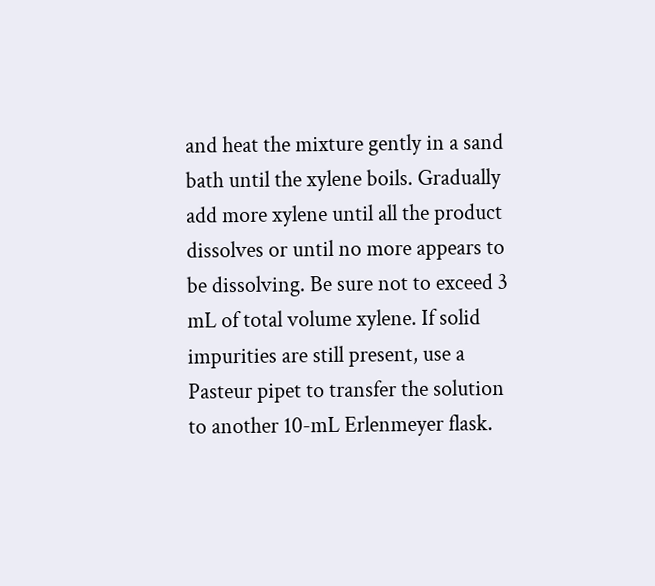and heat the mixture gently in a sand bath until the xylene boils. Gradually add more xylene until all the product dissolves or until no more appears to be dissolving. Be sure not to exceed 3 mL of total volume xylene. If solid impurities are still present, use a Pasteur pipet to transfer the solution to another 10-mL Erlenmeyer flask.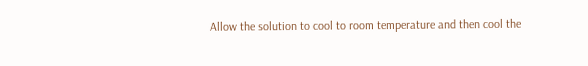Allow the solution to cool to room temperature and then cool the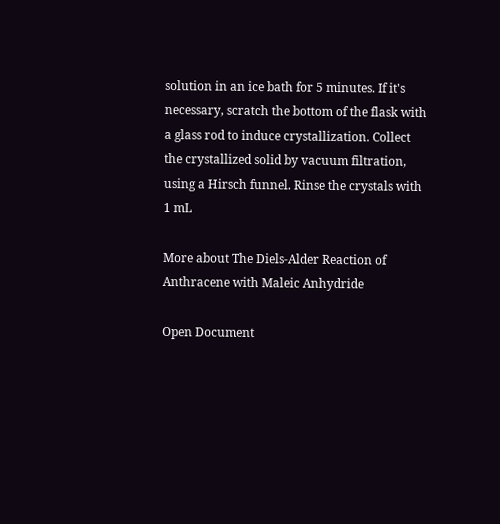solution in an ice bath for 5 minutes. If it's necessary, scratch the bottom of the flask with a glass rod to induce crystallization. Collect the crystallized solid by vacuum filtration, using a Hirsch funnel. Rinse the crystals with 1 mL

More about The Diels-Alder Reaction of Anthracene with Maleic Anhydride

Open Document